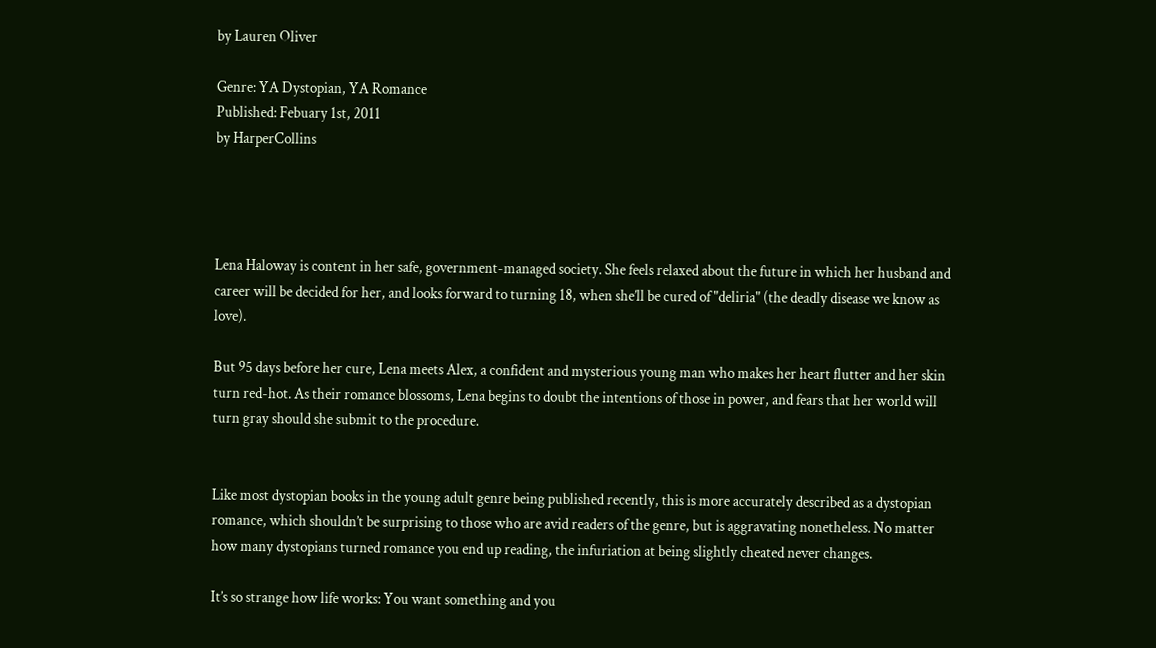by Lauren Oliver

Genre: YA Dystopian, YA Romance
Published: Febuary 1st, 2011
by HarperCollins




Lena Haloway is content in her safe, government-managed society. She feels relaxed about the future in which her husband and career will be decided for her, and looks forward to turning 18, when she’ll be cured of "deliria" (the deadly disease we know as love).

But 95 days before her cure, Lena meets Alex, a confident and mysterious young man who makes her heart flutter and her skin turn red-hot. As their romance blossoms, Lena begins to doubt the intentions of those in power, and fears that her world will turn gray should she submit to the procedure.


Like most dystopian books in the young adult genre being published recently, this is more accurately described as a dystopian romance, which shouldn’t be surprising to those who are avid readers of the genre, but is aggravating nonetheless. No matter how many dystopians turned romance you end up reading, the infuriation at being slightly cheated never changes.

It’s so strange how life works: You want something and you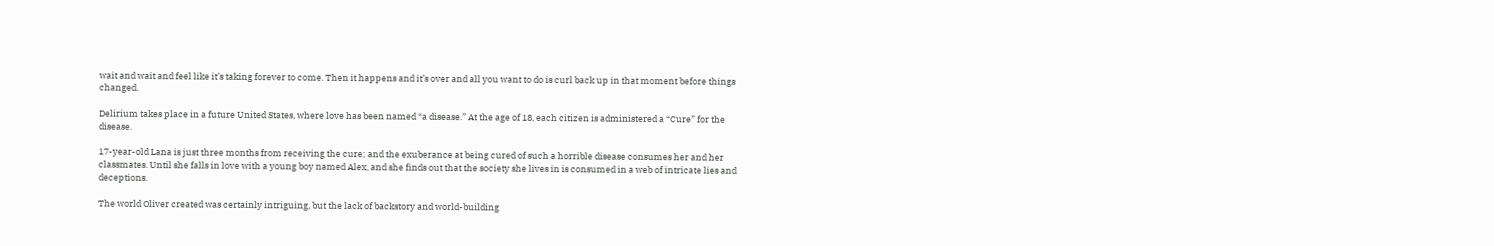wait and wait and feel like it’s taking forever to come. Then it happens and it’s over and all you want to do is curl back up in that moment before things changed.

Delirium takes place in a future United States, where love has been named “a disease.” At the age of 18, each citizen is administered a “Cure” for the disease.

17-year-old Lana is just three months from receiving the cure; and the exuberance at being cured of such a horrible disease consumes her and her classmates. Until she falls in love with a young boy named Alex, and she finds out that the society she lives in is consumed in a web of intricate lies and deceptions.

The world Oliver created was certainly intriguing, but the lack of backstory and world-building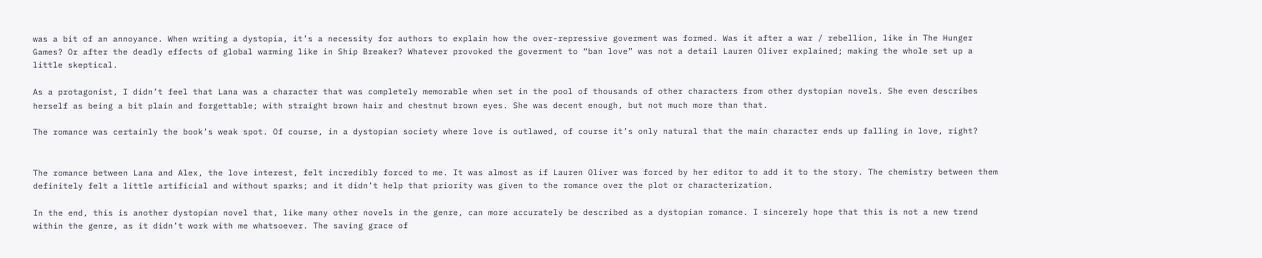was a bit of an annoyance. When writing a dystopia, it’s a necessity for authors to explain how the over-repressive goverment was formed. Was it after a war / rebellion, like in The Hunger Games? Or after the deadly effects of global warming like in Ship Breaker? Whatever provoked the goverment to “ban love” was not a detail Lauren Oliver explained; making the whole set up a little skeptical.

As a protagonist, I didn’t feel that Lana was a character that was completely memorable when set in the pool of thousands of other characters from other dystopian novels. She even describes herself as being a bit plain and forgettable; with straight brown hair and chestnut brown eyes. She was decent enough, but not much more than that.

The romance was certainly the book’s weak spot. Of course, in a dystopian society where love is outlawed, of course it’s only natural that the main character ends up falling in love, right?


The romance between Lana and Alex, the love interest, felt incredibly forced to me. It was almost as if Lauren Oliver was forced by her editor to add it to the story. The chemistry between them definitely felt a little artificial and without sparks; and it didn’t help that priority was given to the romance over the plot or characterization.

In the end, this is another dystopian novel that, like many other novels in the genre, can more accurately be described as a dystopian romance. I sincerely hope that this is not a new trend within the genre, as it didn’t work with me whatsoever. The saving grace of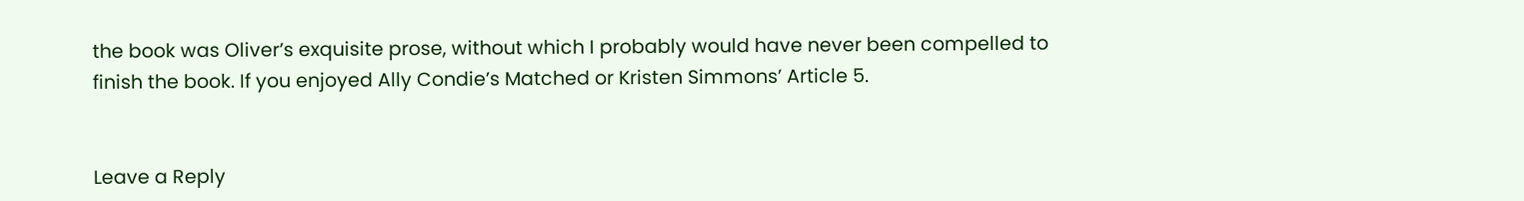the book was Oliver’s exquisite prose, without which I probably would have never been compelled to finish the book. If you enjoyed Ally Condie’s Matched or Kristen Simmons’ Article 5.


Leave a Reply